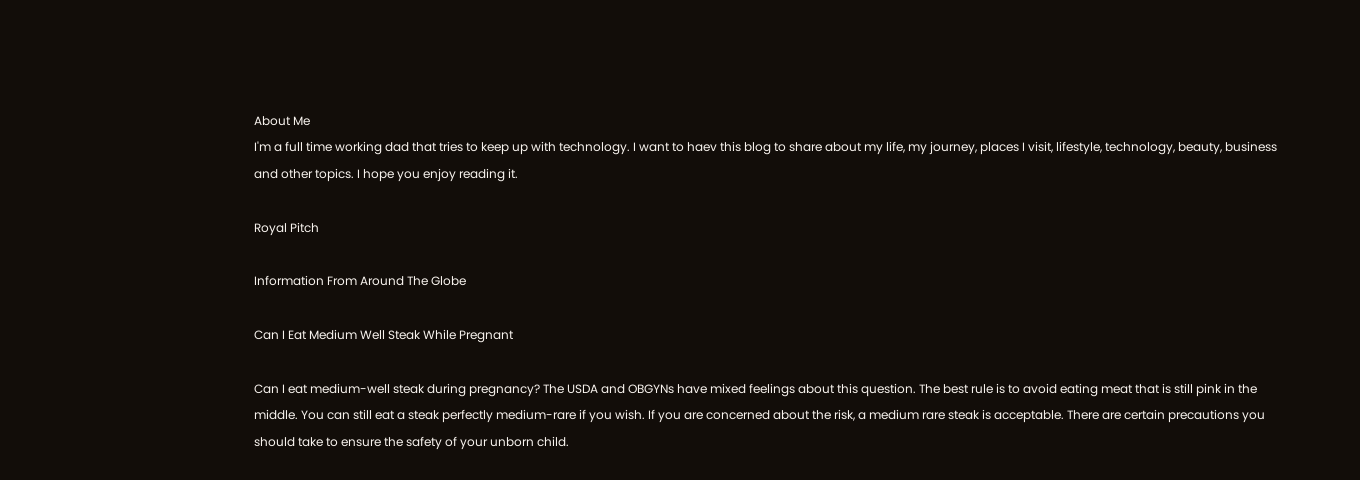About Me
I'm a full time working dad that tries to keep up with technology. I want to haev this blog to share about my life, my journey, places I visit, lifestyle, technology, beauty, business and other topics. I hope you enjoy reading it.

Royal Pitch

Information From Around The Globe

Can I Eat Medium Well Steak While Pregnant

Can I eat medium-well steak during pregnancy? The USDA and OBGYNs have mixed feelings about this question. The best rule is to avoid eating meat that is still pink in the middle. You can still eat a steak perfectly medium-rare if you wish. If you are concerned about the risk, a medium rare steak is acceptable. There are certain precautions you should take to ensure the safety of your unborn child.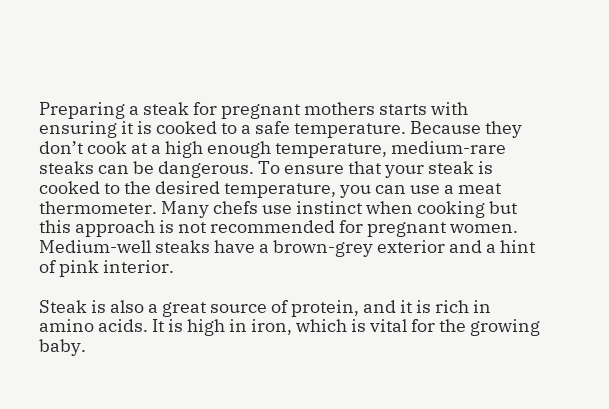Preparing a steak for pregnant mothers starts with ensuring it is cooked to a safe temperature. Because they don’t cook at a high enough temperature, medium-rare steaks can be dangerous. To ensure that your steak is cooked to the desired temperature, you can use a meat thermometer. Many chefs use instinct when cooking but this approach is not recommended for pregnant women. Medium-well steaks have a brown-grey exterior and a hint of pink interior.

Steak is also a great source of protein, and it is rich in amino acids. It is high in iron, which is vital for the growing baby.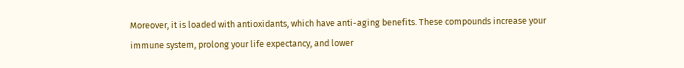Moreover, it is loaded with antioxidants, which have anti-aging benefits. These compounds increase your immune system, prolong your life expectancy, and lower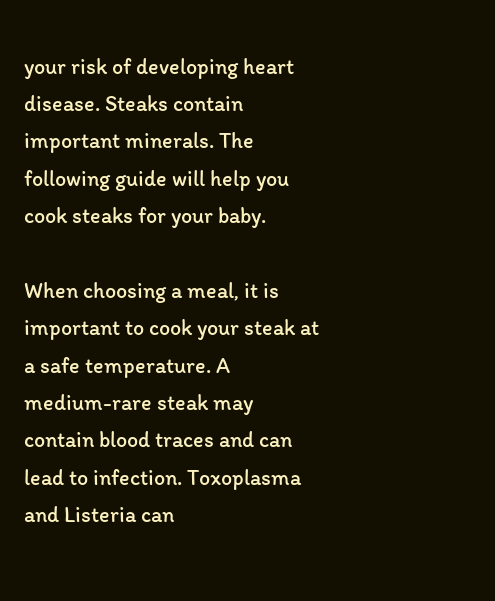your risk of developing heart disease. Steaks contain important minerals. The following guide will help you cook steaks for your baby.

When choosing a meal, it is important to cook your steak at a safe temperature. A medium-rare steak may contain blood traces and can lead to infection. Toxoplasma and Listeria can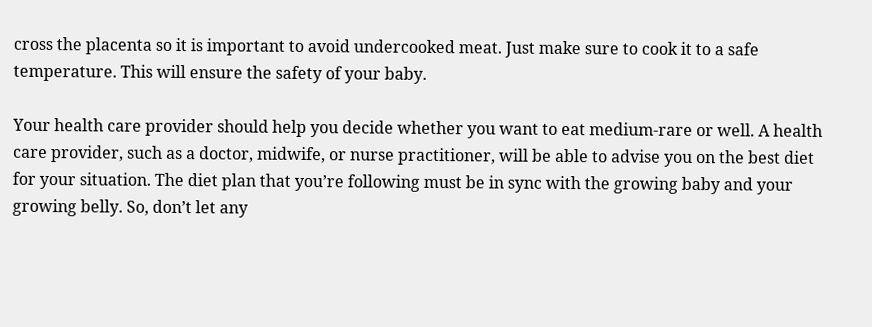cross the placenta so it is important to avoid undercooked meat. Just make sure to cook it to a safe temperature. This will ensure the safety of your baby.

Your health care provider should help you decide whether you want to eat medium-rare or well. A health care provider, such as a doctor, midwife, or nurse practitioner, will be able to advise you on the best diet for your situation. The diet plan that you’re following must be in sync with the growing baby and your growing belly. So, don’t let any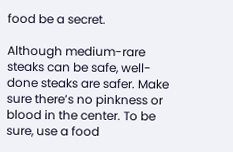food be a secret.

Although medium-rare steaks can be safe, well-done steaks are safer. Make sure there’s no pinkness or blood in the center. To be sure, use a food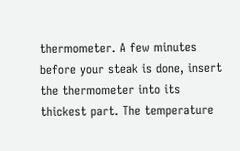thermometer. A few minutes before your steak is done, insert the thermometer into its thickest part. The temperature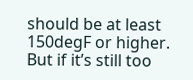should be at least 150degF or higher. But if it’s still too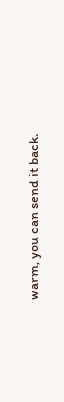warm, you can send it back.